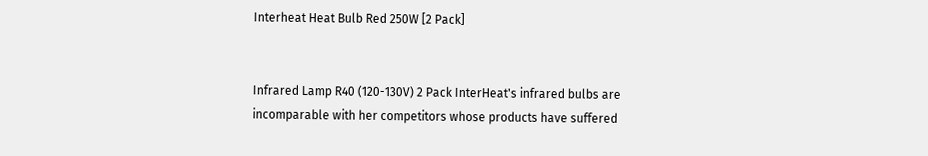Interheat Heat Bulb Red 250W [2 Pack]


Infrared Lamp R40 (120-130V) 2 Pack InterHeat's infrared bulbs are incomparable with her competitors whose products have suffered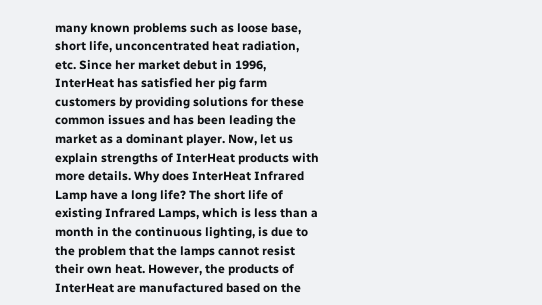many known problems such as loose base, short life, unconcentrated heat radiation, etc. Since her market debut in 1996, InterHeat has satisfied her pig farm customers by providing solutions for these common issues and has been leading the market as a dominant player. Now, let us explain strengths of InterHeat products with more details. Why does InterHeat Infrared Lamp have a long life? The short life of existing Infrared Lamps, which is less than a month in the continuous lighting, is due to the problem that the lamps cannot resist their own heat. However, the products of InterHeat are manufactured based on the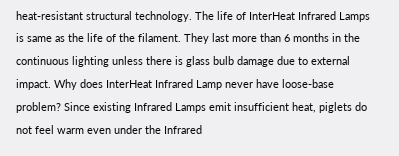heat-resistant structural technology. The life of InterHeat Infrared Lamps is same as the life of the filament. They last more than 6 months in the continuous lighting unless there is glass bulb damage due to external impact. Why does InterHeat Infrared Lamp never have loose-base problem? Since existing Infrared Lamps emit insufficient heat, piglets do not feel warm even under the Infrared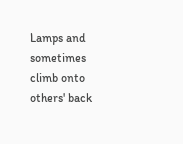Lamps and sometimes climb onto others' back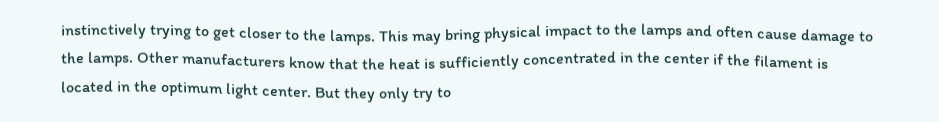instinctively trying to get closer to the lamps. This may bring physical impact to the lamps and often cause damage to the lamps. Other manufacturers know that the heat is sufficiently concentrated in the center if the filament is located in the optimum light center. But they only try to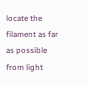locate the filament as far as possible from light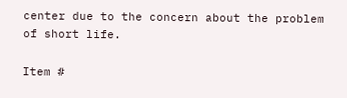center due to the concern about the problem of short life.

Item #